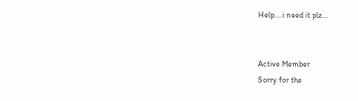Help....i need it plz...


Active Member
Sorry for the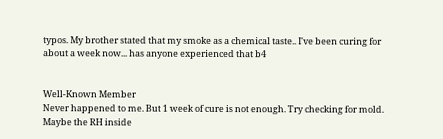typos. My brother stated that my smoke as a chemical taste.. I've been curing for about a week now... has anyone experienced that b4


Well-Known Member
Never happened to me. But 1 week of cure is not enough. Try checking for mold. Maybe the RH inside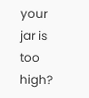your jar is too high?